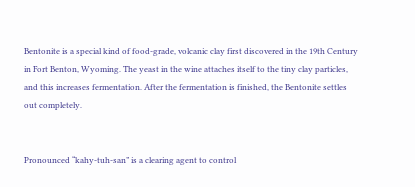Bentonite is a special kind of food-grade, volcanic clay first discovered in the 19th Century in Fort Benton, Wyoming. The yeast in the wine attaches itself to the tiny clay particles, and this increases fermentation. After the fermentation is finished, the Bentonite settles out completely.


Pronounced “kahy-tuh-san” is a clearing agent to control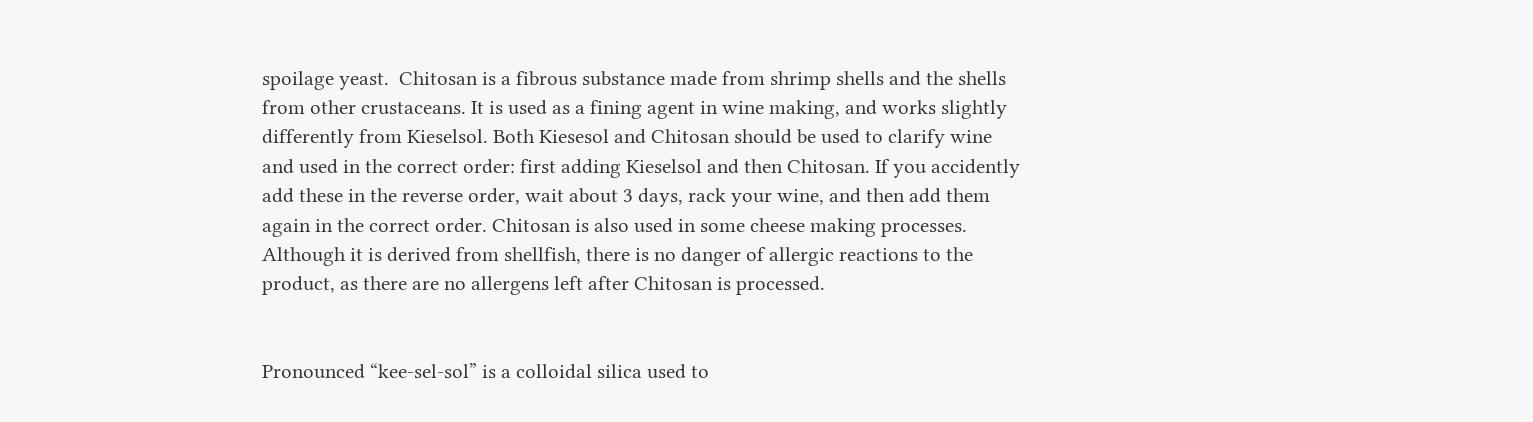spoilage yeast.  Chitosan is a fibrous substance made from shrimp shells and the shells from other crustaceans. It is used as a fining agent in wine making, and works slightly differently from Kieselsol. Both Kiesesol and Chitosan should be used to clarify wine and used in the correct order: first adding Kieselsol and then Chitosan. If you accidently add these in the reverse order, wait about 3 days, rack your wine, and then add them again in the correct order. Chitosan is also used in some cheese making processes.  Although it is derived from shellfish, there is no danger of allergic reactions to the product, as there are no allergens left after Chitosan is processed.


Pronounced “kee-sel-sol” is a colloidal silica used to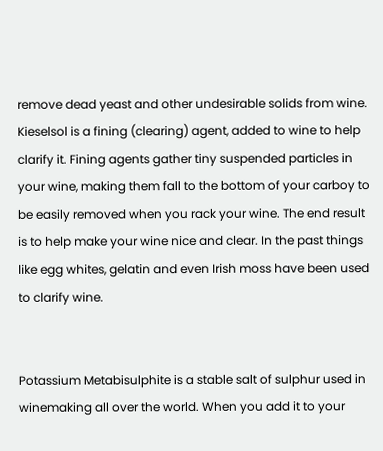remove dead yeast and other undesirable solids from wine. Kieselsol is a fining (clearing) agent, added to wine to help clarify it. Fining agents gather tiny suspended particles in your wine, making them fall to the bottom of your carboy to be easily removed when you rack your wine. The end result is to help make your wine nice and clear. In the past things like egg whites, gelatin and even Irish moss have been used to clarify wine.


Potassium Metabisulphite is a stable salt of sulphur used in winemaking all over the world. When you add it to your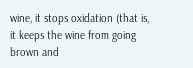wine, it stops oxidation (that is, it keeps the wine from going brown and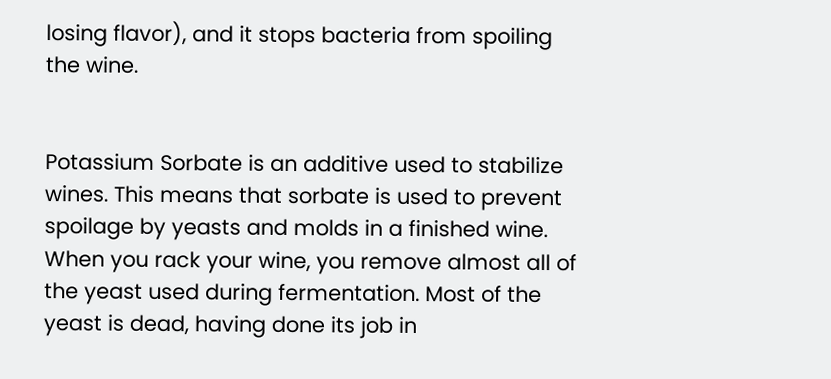losing flavor), and it stops bacteria from spoiling the wine.


Potassium Sorbate is an additive used to stabilize wines. This means that sorbate is used to prevent spoilage by yeasts and molds in a finished wine. When you rack your wine, you remove almost all of the yeast used during fermentation. Most of the yeast is dead, having done its job in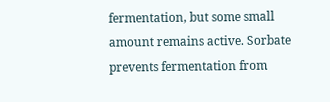fermentation, but some small amount remains active. Sorbate prevents fermentation from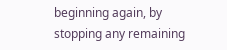beginning again, by stopping any remaining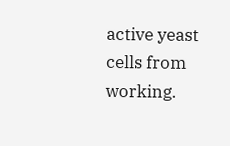active yeast cells from working.